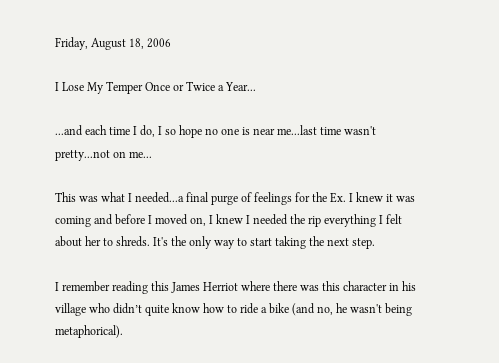Friday, August 18, 2006

I Lose My Temper Once or Twice a Year...

...and each time I do, I so hope no one is near me...last time wasn't pretty...not on me...

This was what I needed...a final purge of feelings for the Ex. I knew it was coming and before I moved on, I knew I needed the rip everything I felt about her to shreds. It's the only way to start taking the next step.

I remember reading this James Herriot where there was this character in his village who didn’t quite know how to ride a bike (and no, he wasn't being metaphorical).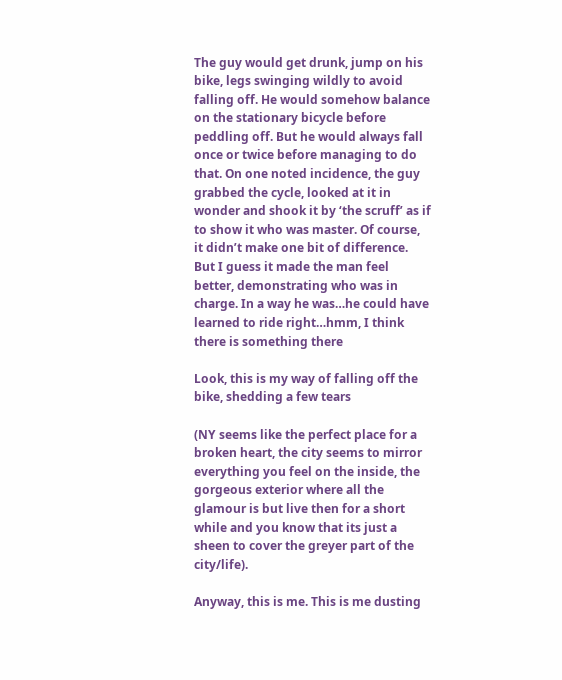The guy would get drunk, jump on his bike, legs swinging wildly to avoid falling off. He would somehow balance on the stationary bicycle before peddling off. But he would always fall once or twice before managing to do that. On one noted incidence, the guy grabbed the cycle, looked at it in wonder and shook it by ‘the scruff’ as if to show it who was master. Of course, it didn’t make one bit of difference. But I guess it made the man feel better, demonstrating who was in charge. In a way he was…he could have learned to ride right…hmm, I think there is something there

Look, this is my way of falling off the bike, shedding a few tears

(NY seems like the perfect place for a broken heart, the city seems to mirror everything you feel on the inside, the gorgeous exterior where all the glamour is but live then for a short while and you know that its just a sheen to cover the greyer part of the city/life).

Anyway, this is me. This is me dusting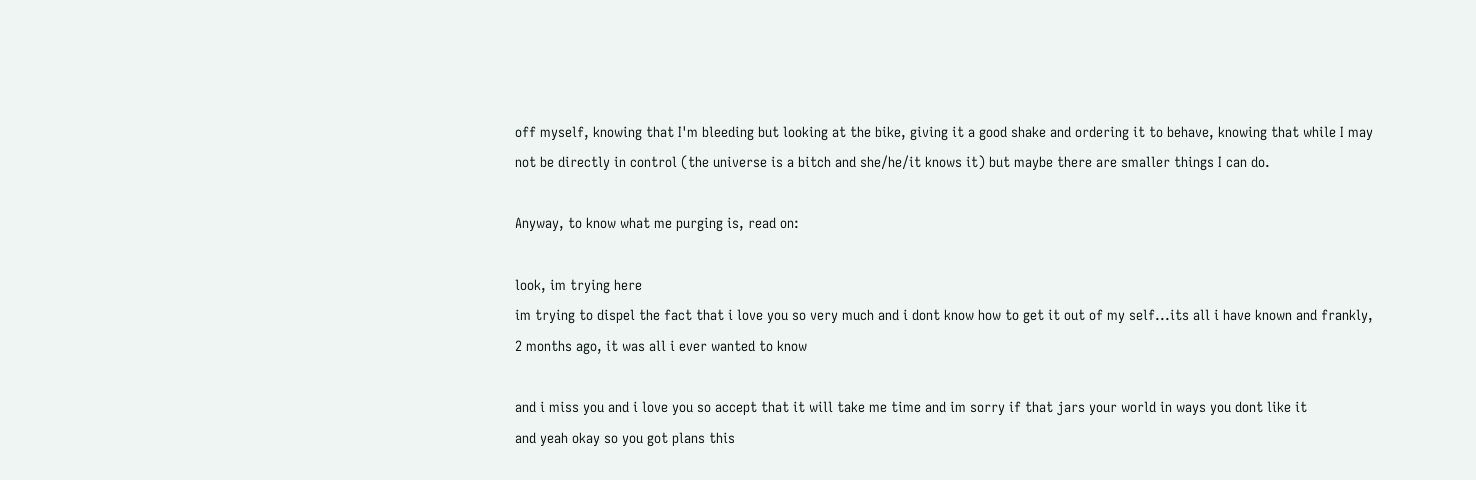off myself, knowing that I'm bleeding but looking at the bike, giving it a good shake and ordering it to behave, knowing that while I may not be directly in control (the universe is a bitch and she/he/it knows it) but maybe there are smaller things I can do.

Anyway, to know what me purging is, read on:

look, im trying here
im trying to dispel the fact that i love you so very much and i dont know how to get it out of my self...its all i have known and frankly, 2 months ago, it was all i ever wanted to know

and i miss you and i love you so accept that it will take me time and im sorry if that jars your world in ways you dont like it
and yeah okay so you got plans this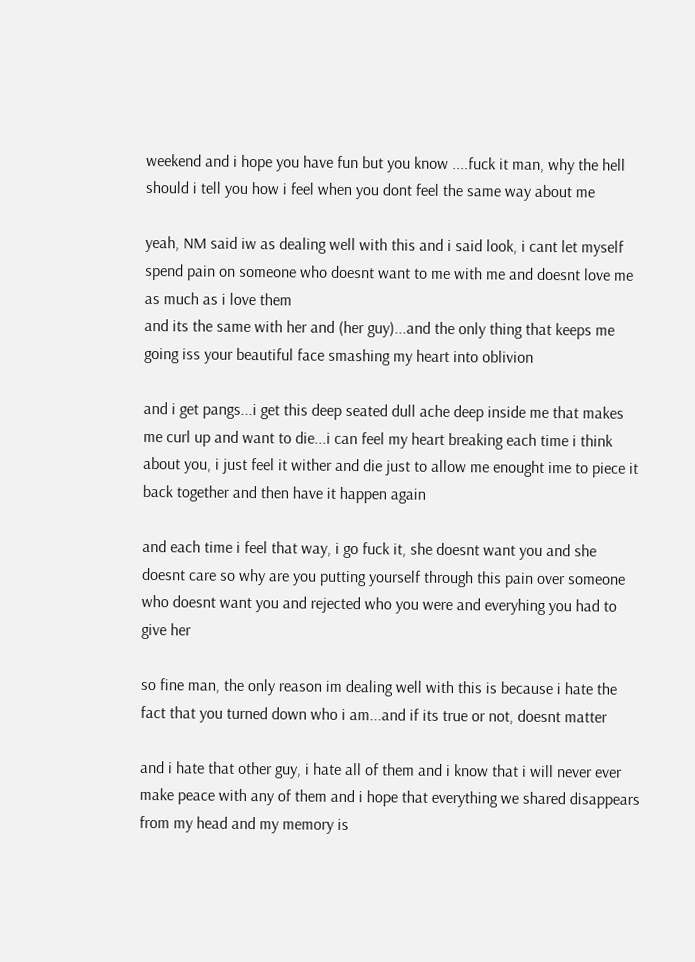weekend and i hope you have fun but you know ....fuck it man, why the hell should i tell you how i feel when you dont feel the same way about me

yeah, NM said iw as dealing well with this and i said look, i cant let myself spend pain on someone who doesnt want to me with me and doesnt love me as much as i love them
and its the same with her and (her guy)...and the only thing that keeps me going iss your beautiful face smashing my heart into oblivion

and i get pangs...i get this deep seated dull ache deep inside me that makes me curl up and want to die...i can feel my heart breaking each time i think about you, i just feel it wither and die just to allow me enought ime to piece it back together and then have it happen again

and each time i feel that way, i go fuck it, she doesnt want you and she doesnt care so why are you putting yourself through this pain over someone who doesnt want you and rejected who you were and everyhing you had to give her

so fine man, the only reason im dealing well with this is because i hate the fact that you turned down who i am...and if its true or not, doesnt matter

and i hate that other guy, i hate all of them and i know that i will never ever make peace with any of them and i hope that everything we shared disappears from my head and my memory is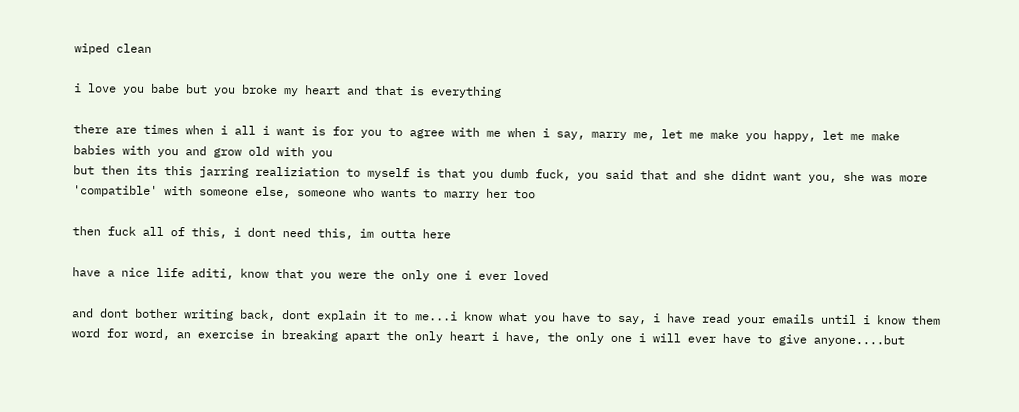wiped clean

i love you babe but you broke my heart and that is everything

there are times when i all i want is for you to agree with me when i say, marry me, let me make you happy, let me make babies with you and grow old with you
but then its this jarring realiziation to myself is that you dumb fuck, you said that and she didnt want you, she was more 'compatible' with someone else, someone who wants to marry her too

then fuck all of this, i dont need this, im outta here

have a nice life aditi, know that you were the only one i ever loved

and dont bother writing back, dont explain it to me...i know what you have to say, i have read your emails until i know them word for word, an exercise in breaking apart the only heart i have, the only one i will ever have to give anyone....but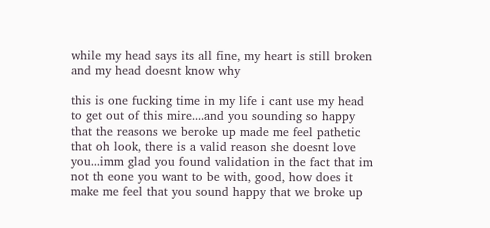while my head says its all fine, my heart is still broken and my head doesnt know why

this is one fucking time in my life i cant use my head to get out of this mire....and you sounding so happy that the reasons we beroke up made me feel pathetic that oh look, there is a valid reason she doesnt love you...imm glad you found validation in the fact that im not th eone you want to be with, good, how does it make me feel that you sound happy that we broke up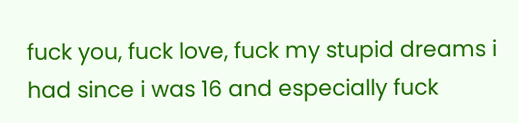fuck you, fuck love, fuck my stupid dreams i had since i was 16 and especially fuck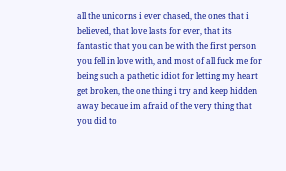all the unicorns i ever chased, the ones that i believed, that love lasts for ever, that its fantastic that you can be with the first person you fell in love with, and most of all fuck me for being such a pathetic idiot for letting my heart get broken, the one thing i try and keep hidden away becaue im afraid of the very thing that you did to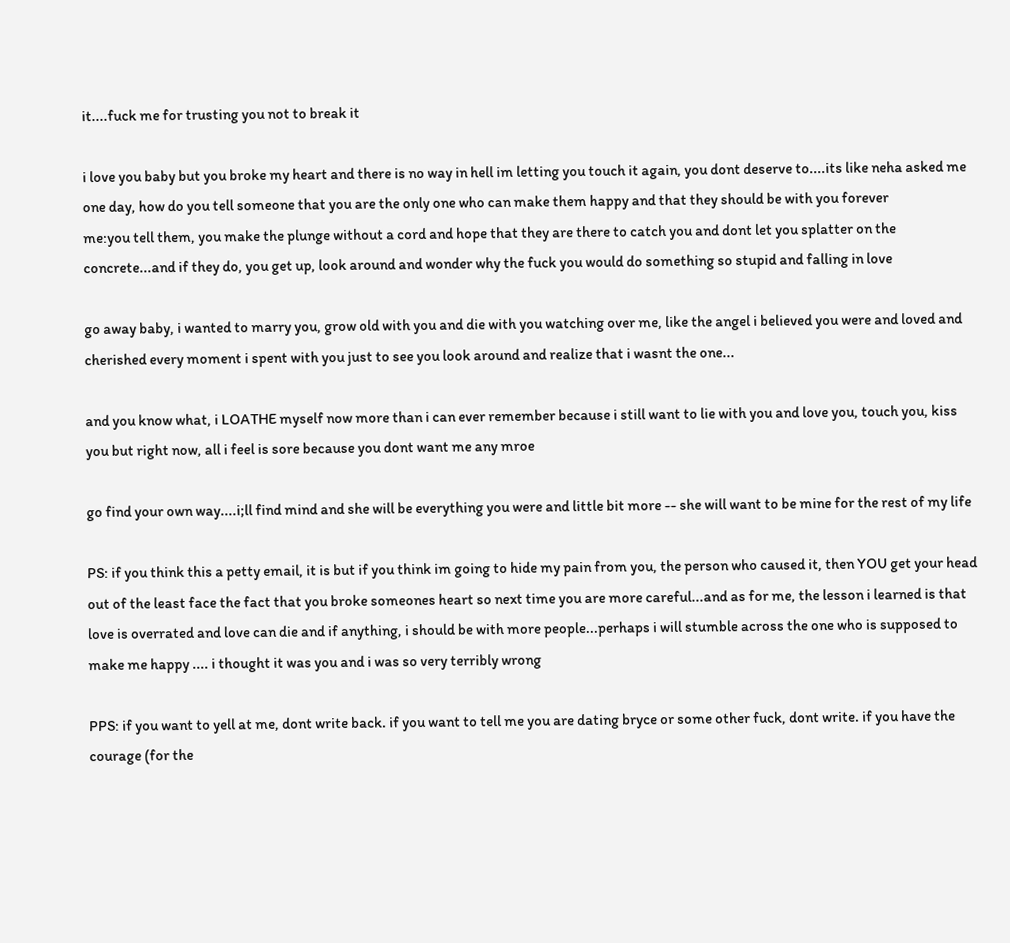it....fuck me for trusting you not to break it

i love you baby but you broke my heart and there is no way in hell im letting you touch it again, you dont deserve to....its like neha asked me one day, how do you tell someone that you are the only one who can make them happy and that they should be with you forever
me:you tell them, you make the plunge without a cord and hope that they are there to catch you and dont let you splatter on the concrete...and if they do, you get up, look around and wonder why the fuck you would do something so stupid and falling in love

go away baby, i wanted to marry you, grow old with you and die with you watching over me, like the angel i believed you were and loved and cherished every moment i spent with you just to see you look around and realize that i wasnt the one...

and you know what, i LOATHE myself now more than i can ever remember because i still want to lie with you and love you, touch you, kiss you but right now, all i feel is sore because you dont want me any mroe

go find your own way....i;ll find mind and she will be everything you were and little bit more -- she will want to be mine for the rest of my life

PS: if you think this a petty email, it is but if you think im going to hide my pain from you, the person who caused it, then YOU get your head out of the least face the fact that you broke someones heart so next time you are more careful...and as for me, the lesson i learned is that love is overrated and love can die and if anything, i should be with more people...perhaps i will stumble across the one who is supposed to make me happy .... i thought it was you and i was so very terribly wrong

PPS: if you want to yell at me, dont write back. if you want to tell me you are dating bryce or some other fuck, dont write. if you have the courage (for the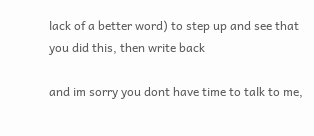lack of a better word) to step up and see that you did this, then write back

and im sorry you dont have time to talk to me,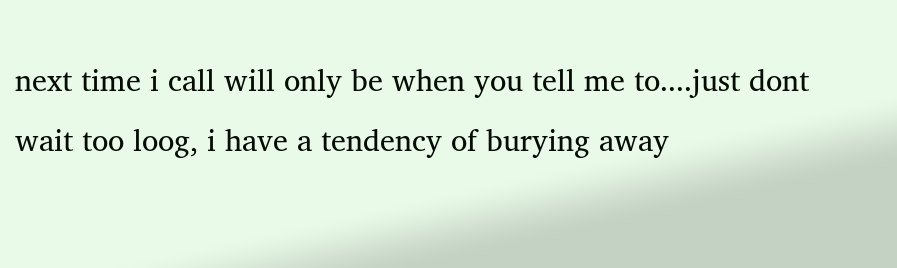next time i call will only be when you tell me to....just dont wait too loog, i have a tendency of burying away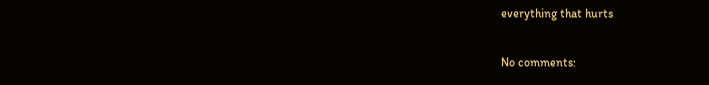everything that hurts

No comments: